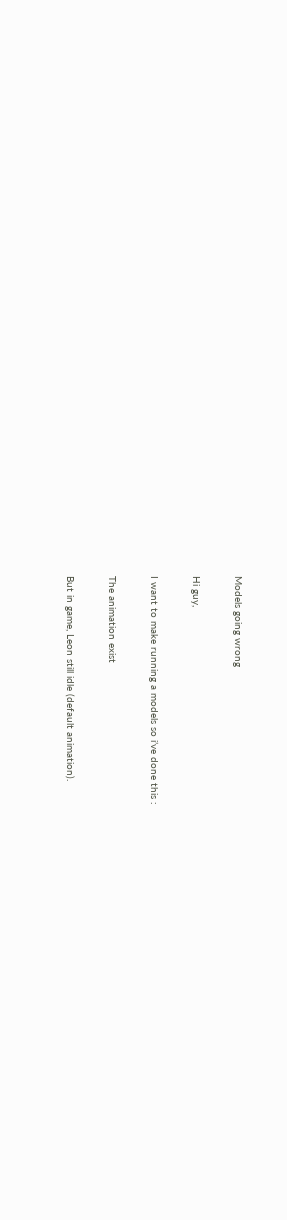Models going wrong

Hi guy,

I want to make running a models so i’ve done this :

The animation exist

But in game, Leon still idle (default animation).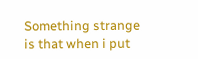Something strange is that when i put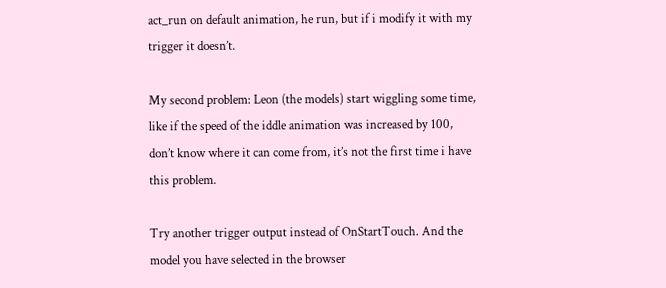act_run on default animation, he run, but if i modify it with my trigger it doesn’t.

My second problem: Leon (the models) start wiggling some time, like if the speed of the iddle animation was increased by 100, don’t know where it can come from, it’s not the first time i have this problem.

Try another trigger output instead of OnStartTouch. And the model you have selected in the browser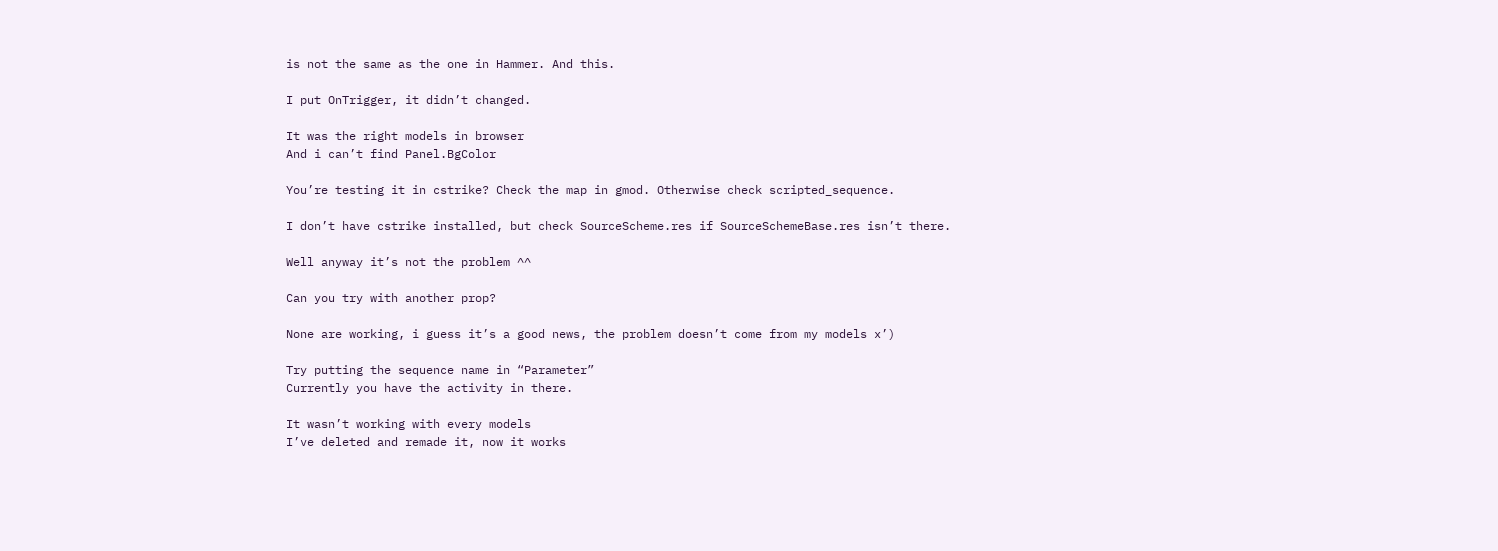is not the same as the one in Hammer. And this.

I put OnTrigger, it didn’t changed.

It was the right models in browser
And i can’t find Panel.BgColor

You’re testing it in cstrike? Check the map in gmod. Otherwise check scripted_sequence.

I don’t have cstrike installed, but check SourceScheme.res if SourceSchemeBase.res isn’t there.

Well anyway it’s not the problem ^^

Can you try with another prop?

None are working, i guess it’s a good news, the problem doesn’t come from my models x’)

Try putting the sequence name in “Parameter”
Currently you have the activity in there.

It wasn’t working with every models
I’ve deleted and remade it, now it works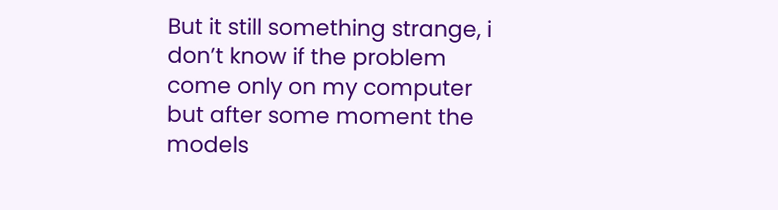But it still something strange, i don’t know if the problem come only on my computer but after some moment the models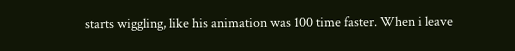starts wiggling, like his animation was 100 time faster. When i leave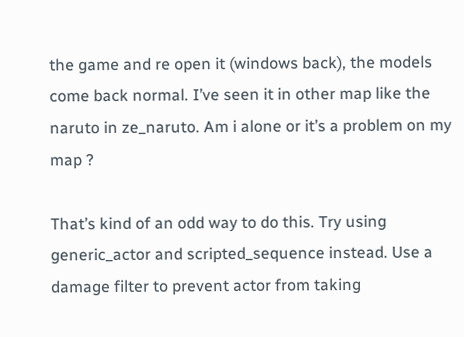the game and re open it (windows back), the models come back normal. I’ve seen it in other map like the naruto in ze_naruto. Am i alone or it’s a problem on my map ?

That’s kind of an odd way to do this. Try using generic_actor and scripted_sequence instead. Use a damage filter to prevent actor from taking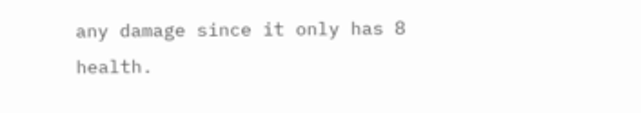any damage since it only has 8 health.